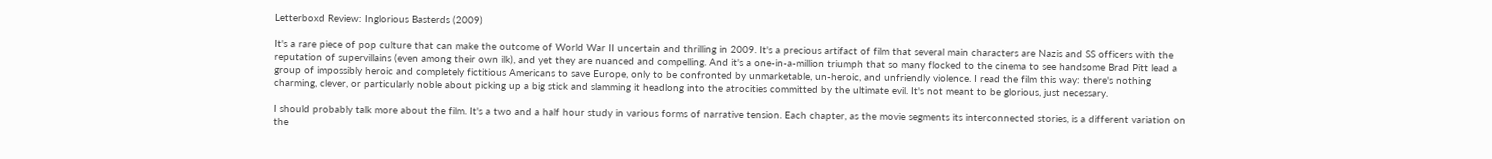Letterboxd Review: Inglorious Basterds (2009)

It's a rare piece of pop culture that can make the outcome of World War II uncertain and thrilling in 2009. It's a precious artifact of film that several main characters are Nazis and SS officers with the reputation of supervillains (even among their own ilk), and yet they are nuanced and compelling. And it's a one-in-a-million triumph that so many flocked to the cinema to see handsome Brad Pitt lead a group of impossibly heroic and completely fictitious Americans to save Europe, only to be confronted by unmarketable, un-heroic, and unfriendly violence. I read the film this way: there's nothing charming, clever, or particularly noble about picking up a big stick and slamming it headlong into the atrocities committed by the ultimate evil. It's not meant to be glorious, just necessary.

I should probably talk more about the film. It's a two and a half hour study in various forms of narrative tension. Each chapter, as the movie segments its interconnected stories, is a different variation on the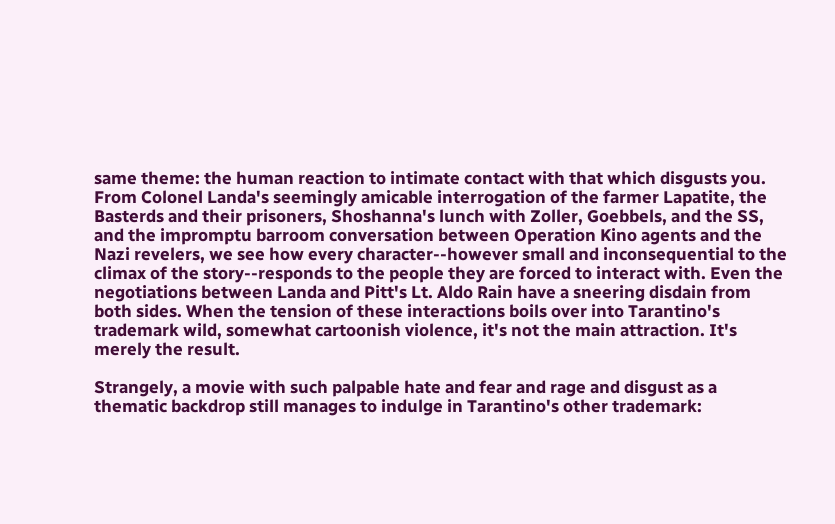same theme: the human reaction to intimate contact with that which disgusts you. From Colonel Landa's seemingly amicable interrogation of the farmer Lapatite, the Basterds and their prisoners, Shoshanna's lunch with Zoller, Goebbels, and the SS, and the impromptu barroom conversation between Operation Kino agents and the Nazi revelers, we see how every character--however small and inconsequential to the climax of the story--responds to the people they are forced to interact with. Even the negotiations between Landa and Pitt's Lt. Aldo Rain have a sneering disdain from both sides. When the tension of these interactions boils over into Tarantino's trademark wild, somewhat cartoonish violence, it's not the main attraction. It's merely the result.

Strangely, a movie with such palpable hate and fear and rage and disgust as a thematic backdrop still manages to indulge in Tarantino's other trademark: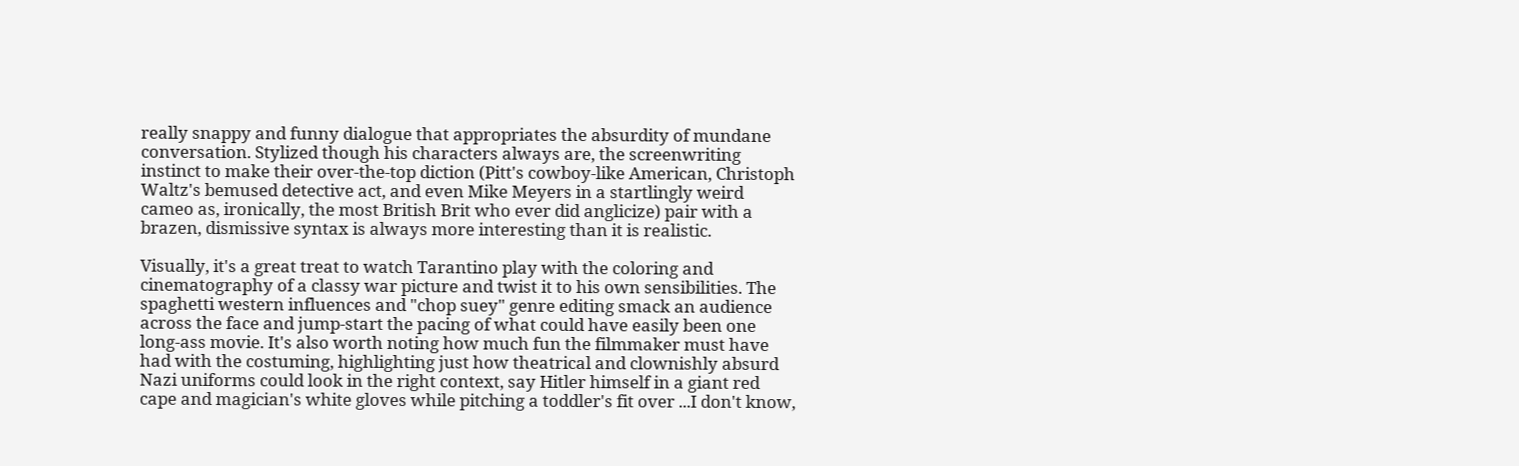really snappy and funny dialogue that appropriates the absurdity of mundane conversation. Stylized though his characters always are, the screenwriting instinct to make their over-the-top diction (Pitt's cowboy-like American, Christoph Waltz's bemused detective act, and even Mike Meyers in a startlingly weird cameo as, ironically, the most British Brit who ever did anglicize) pair with a brazen, dismissive syntax is always more interesting than it is realistic.

Visually, it's a great treat to watch Tarantino play with the coloring and cinematography of a classy war picture and twist it to his own sensibilities. The spaghetti western influences and "chop suey" genre editing smack an audience across the face and jump-start the pacing of what could have easily been one long-ass movie. It's also worth noting how much fun the filmmaker must have had with the costuming, highlighting just how theatrical and clownishly absurd Nazi uniforms could look in the right context, say Hitler himself in a giant red cape and magician's white gloves while pitching a toddler's fit over ...I don't know,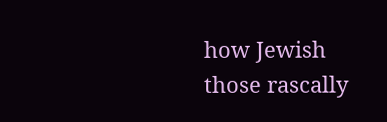how Jewish those rascally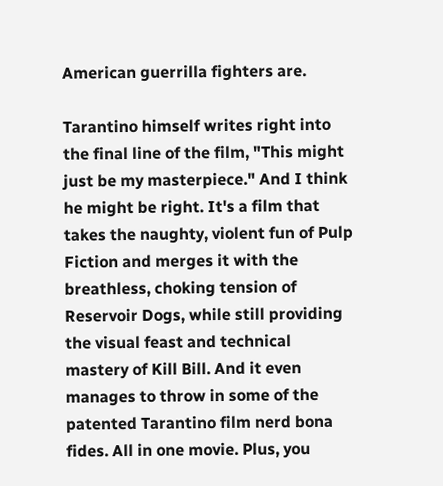American guerrilla fighters are.

Tarantino himself writes right into the final line of the film, "This might just be my masterpiece." And I think he might be right. It's a film that takes the naughty, violent fun of Pulp Fiction and merges it with the breathless, choking tension of Reservoir Dogs, while still providing the visual feast and technical mastery of Kill Bill. And it even manages to throw in some of the patented Tarantino film nerd bona fides. All in one movie. Plus, you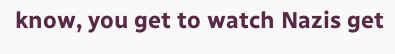know, you get to watch Nazis get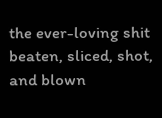the ever-loving shit beaten, sliced, shot, and blown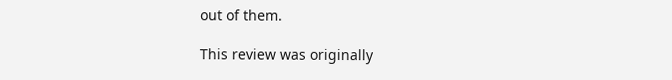out of them.

This review was originally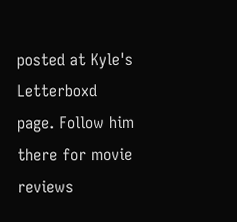posted at Kyle's Letterboxd page. Follow him there for movie reviews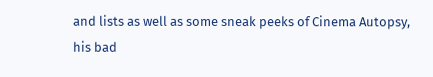and lists as well as some sneak peeks of Cinema Autopsy, his bad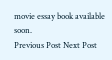movie essay book available soon.
Previous Post Next Post